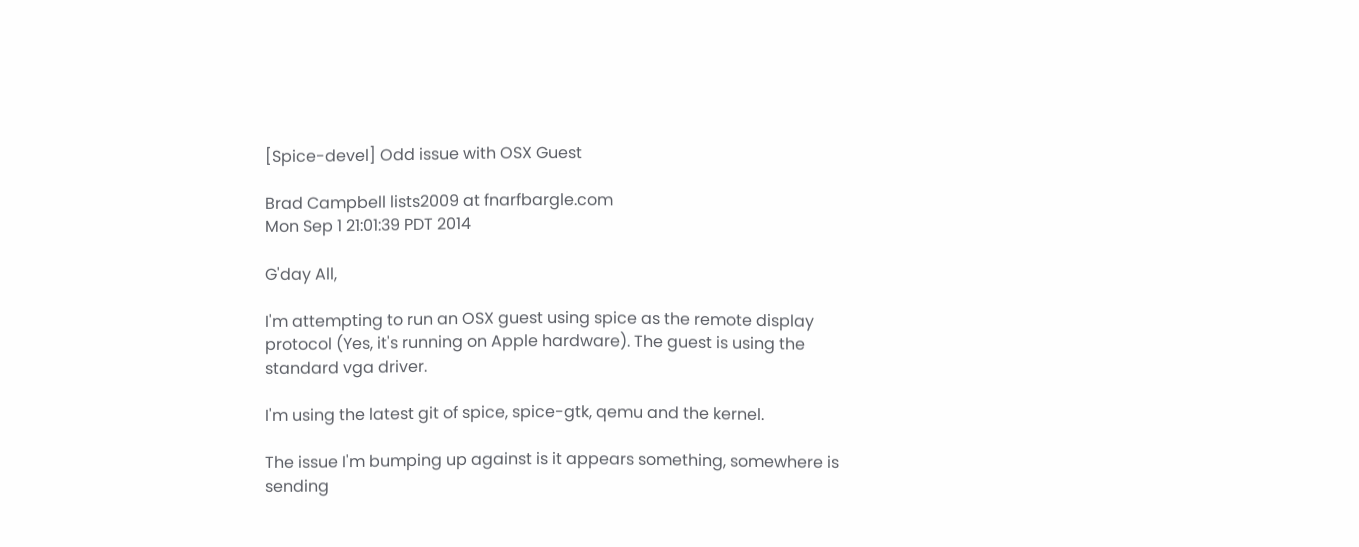[Spice-devel] Odd issue with OSX Guest

Brad Campbell lists2009 at fnarfbargle.com
Mon Sep 1 21:01:39 PDT 2014

G'day All,

I'm attempting to run an OSX guest using spice as the remote display
protocol (Yes, it's running on Apple hardware). The guest is using the
standard vga driver.

I'm using the latest git of spice, spice-gtk, qemu and the kernel.

The issue I'm bumping up against is it appears something, somewhere is
sending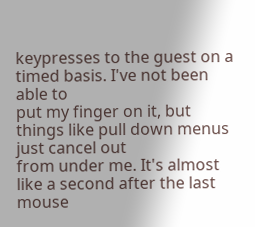keypresses to the guest on a timed basis. I've not been able to
put my finger on it, but things like pull down menus just cancel out
from under me. It's almost like a second after the last mouse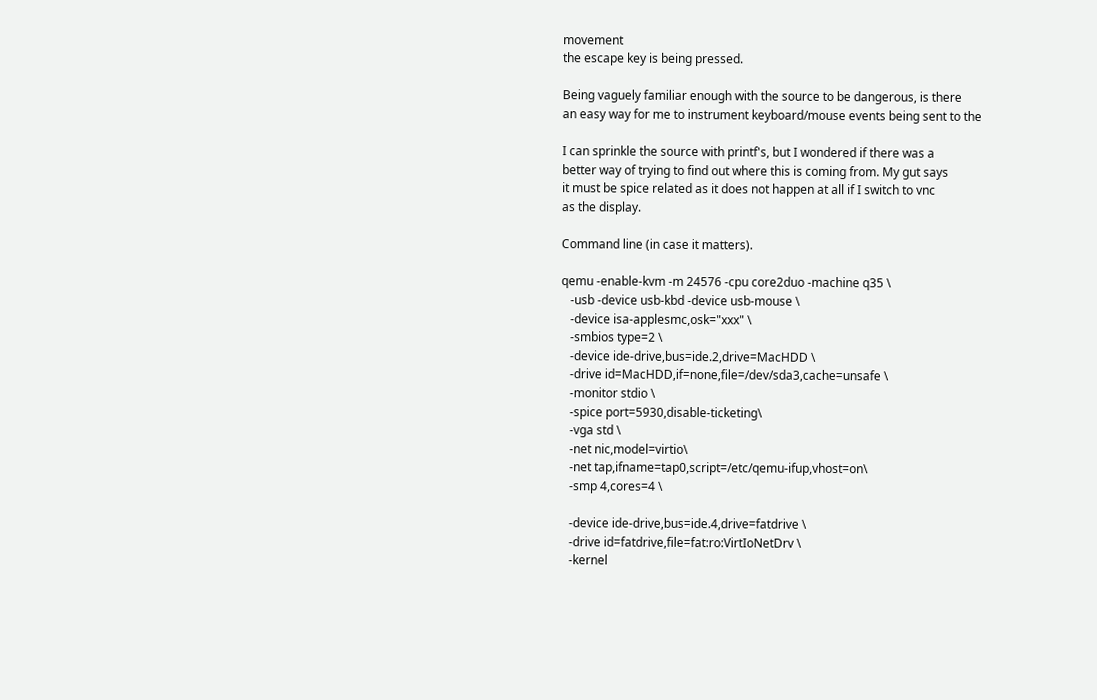movement
the escape key is being pressed.

Being vaguely familiar enough with the source to be dangerous, is there
an easy way for me to instrument keyboard/mouse events being sent to the

I can sprinkle the source with printf's, but I wondered if there was a
better way of trying to find out where this is coming from. My gut says
it must be spice related as it does not happen at all if I switch to vnc
as the display.

Command line (in case it matters).

qemu -enable-kvm -m 24576 -cpu core2duo -machine q35 \
   -usb -device usb-kbd -device usb-mouse \
   -device isa-applesmc,osk="xxx" \
   -smbios type=2 \
   -device ide-drive,bus=ide.2,drive=MacHDD \
   -drive id=MacHDD,if=none,file=/dev/sda3,cache=unsafe \
   -monitor stdio \
   -spice port=5930,disable-ticketing\
   -vga std \
   -net nic,model=virtio\
   -net tap,ifname=tap0,script=/etc/qemu-ifup,vhost=on\
   -smp 4,cores=4 \

   -device ide-drive,bus=ide.4,drive=fatdrive \
   -drive id=fatdrive,file=fat:ro:VirtIoNetDrv \
   -kernel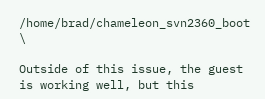/home/brad/chameleon_svn2360_boot \

Outside of this issue, the guest is working well, but this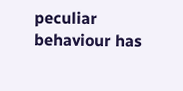peculiar
behaviour has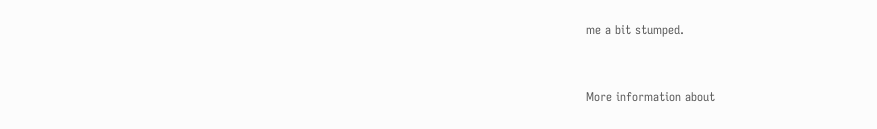me a bit stumped.


More information about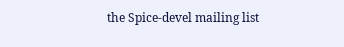the Spice-devel mailing list